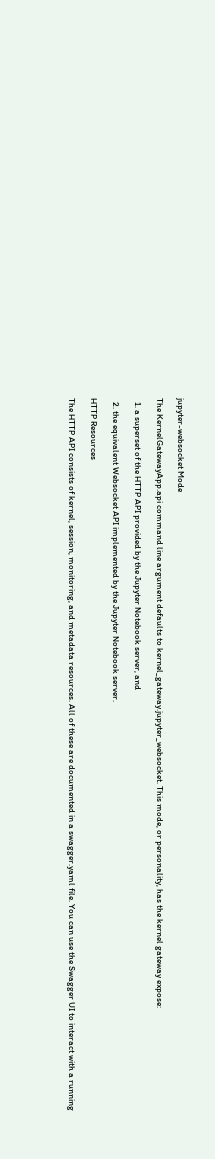jupyter-websocket Mode

The KernelGatewayApp.api command line argument defaults to kernel_gateway.jupyter_websocket. This mode, or personality, has the kernel gateway expose:

  1. a superset of the HTTP API provided by the Jupyter Notebook server, and

  2. the equivalent Websocket API implemented by the Jupyter Notebook server.

HTTP Resources

The HTTP API consists of kernel, session, monitoring, and metadata resources. All of these are documented in a swagger.yaml file. You can use the Swagger UI to interact with a running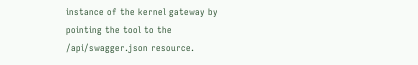instance of the kernel gateway by pointing the tool to the /api/swagger.json resource.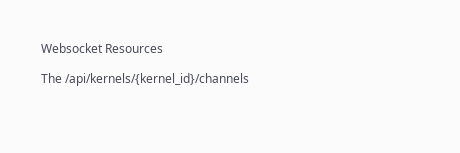Websocket Resources

The /api/kernels/{kernel_id}/channels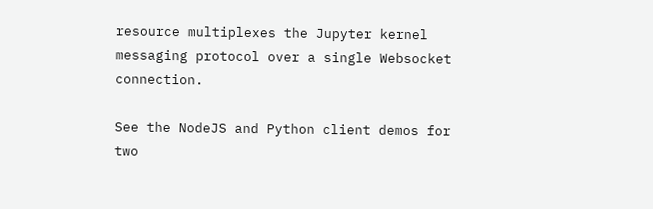resource multiplexes the Jupyter kernel messaging protocol over a single Websocket connection.

See the NodeJS and Python client demos for two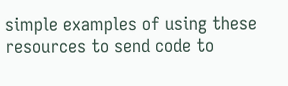simple examples of using these resources to send code to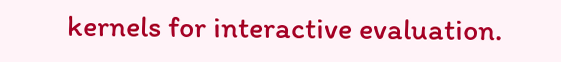kernels for interactive evaluation.